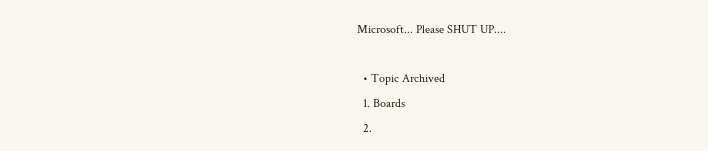Microsoft... Please SHUT UP....

  • Topic Archived
  1. Boards
  2.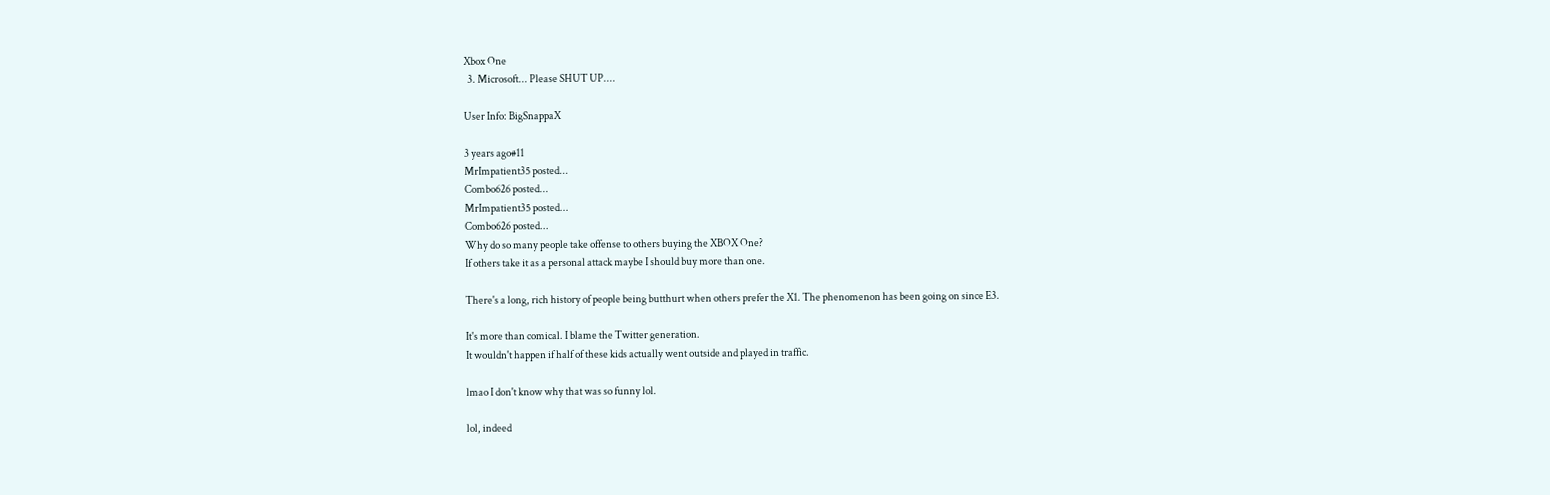Xbox One
  3. Microsoft... Please SHUT UP....

User Info: BigSnappaX

3 years ago#11
MrImpatient35 posted...
Combo626 posted...
MrImpatient35 posted...
Combo626 posted...
Why do so many people take offense to others buying the XBOX One?
If others take it as a personal attack maybe I should buy more than one.

There's a long, rich history of people being butthurt when others prefer the X1. The phenomenon has been going on since E3.

It's more than comical. I blame the Twitter generation.
It wouldn't happen if half of these kids actually went outside and played in traffic.

lmao I don't know why that was so funny lol.

lol, indeed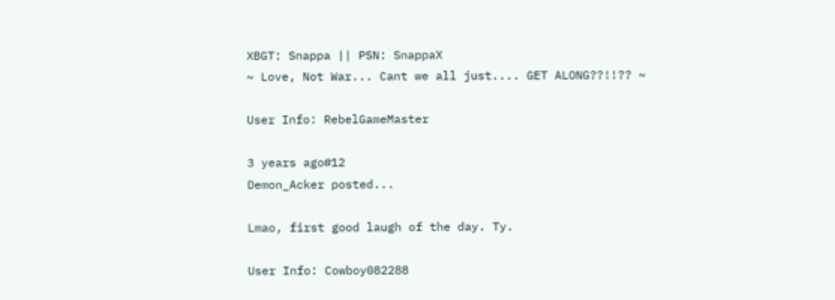XBGT: Snappa || PSN: SnappaX
~ Love, Not War... Cant we all just.... GET ALONG??!!?? ~

User Info: RebelGameMaster

3 years ago#12
Demon_Acker posted...

Lmao, first good laugh of the day. Ty.

User Info: Cowboy082288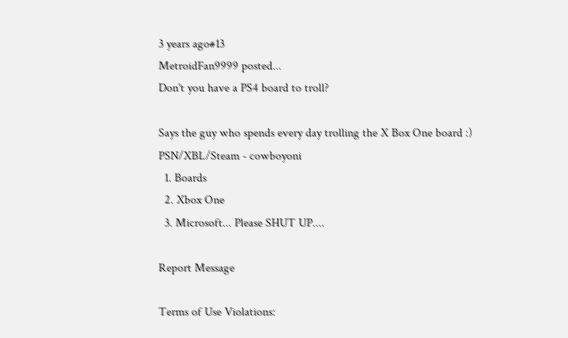3 years ago#13
MetroidFan9999 posted...
Don't you have a PS4 board to troll?

Says the guy who spends every day trolling the X Box One board :)
PSN/XBL/Steam - cowboyoni
  1. Boards
  2. Xbox One
  3. Microsoft... Please SHUT UP....

Report Message

Terms of Use Violations: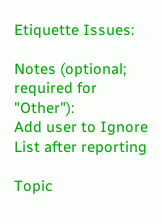Etiquette Issues:

Notes (optional; required for "Other"):
Add user to Ignore List after reporting

Topic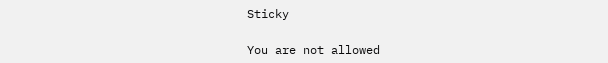Sticky

You are not allowed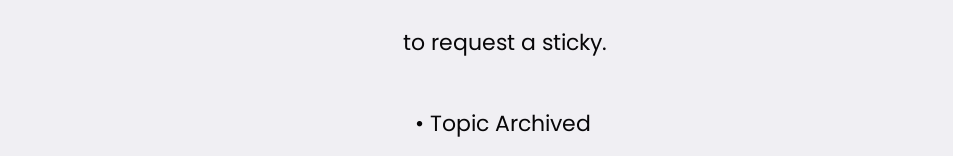to request a sticky.

  • Topic Archived